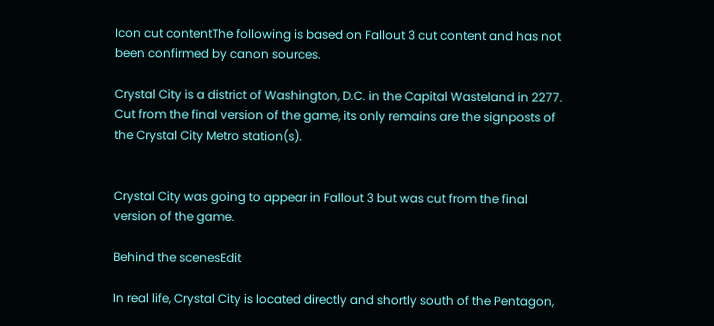Icon cut contentThe following is based on Fallout 3 cut content and has not been confirmed by canon sources.

Crystal City is a district of Washington, D.C. in the Capital Wasteland in 2277. Cut from the final version of the game, its only remains are the signposts of the Crystal City Metro station(s).


Crystal City was going to appear in Fallout 3 but was cut from the final version of the game.

Behind the scenesEdit

In real life, Crystal City is located directly and shortly south of the Pentagon,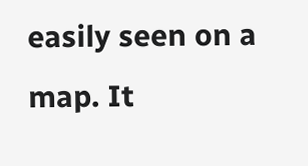easily seen on a map. It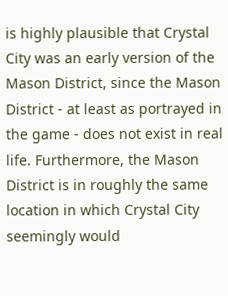is highly plausible that Crystal City was an early version of the Mason District, since the Mason District - at least as portrayed in the game - does not exist in real life. Furthermore, the Mason District is in roughly the same location in which Crystal City seemingly would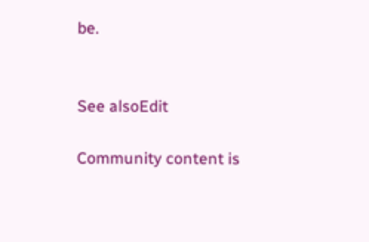be.


See alsoEdit

Community content is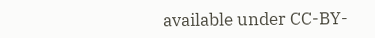available under CC-BY-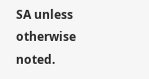SA unless otherwise noted.